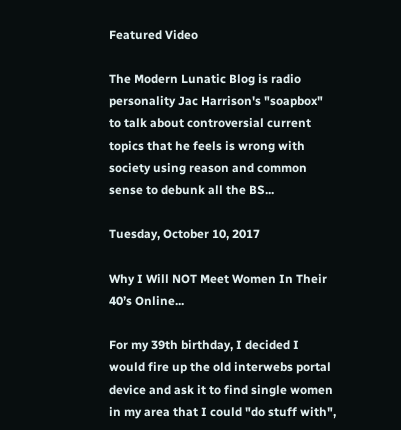Featured Video

The Modern Lunatic Blog is radio personality Jac Harrison's "soapbox" to talk about controversial current topics that he feels is wrong with society using reason and common sense to debunk all the BS...

Tuesday, October 10, 2017

Why I Will NOT Meet Women In Their 40’s Online...

For my 39th birthday, I decided I would fire up the old interwebs portal device and ask it to find single women in my area that I could "do stuff with",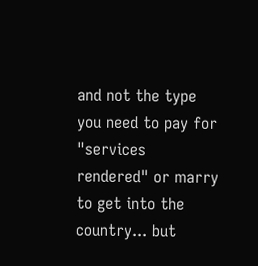and not the type you need to pay for "services rendered" or marry to get into the country... but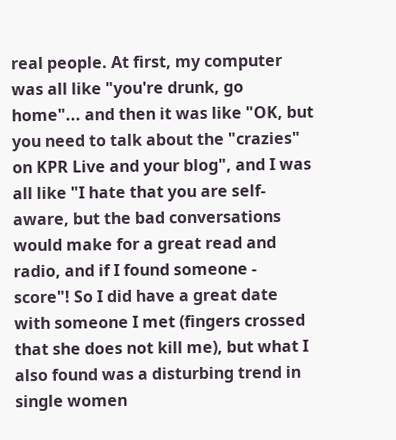real people. At first, my computer was all like "you're drunk, go home"... and then it was like "OK, but you need to talk about the "crazies" on KPR Live and your blog", and I was all like "I hate that you are self-aware, but the bad conversations would make for a great read and radio, and if I found someone - score"! So I did have a great date with someone I met (fingers crossed that she does not kill me), but what I also found was a disturbing trend in single women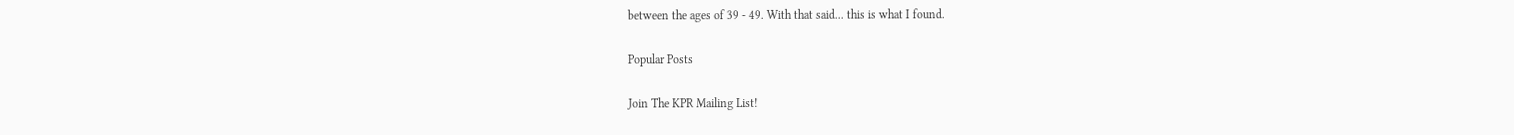between the ages of 39 - 49. With that said... this is what I found.

Popular Posts

Join The KPR Mailing List!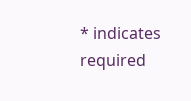* indicates required